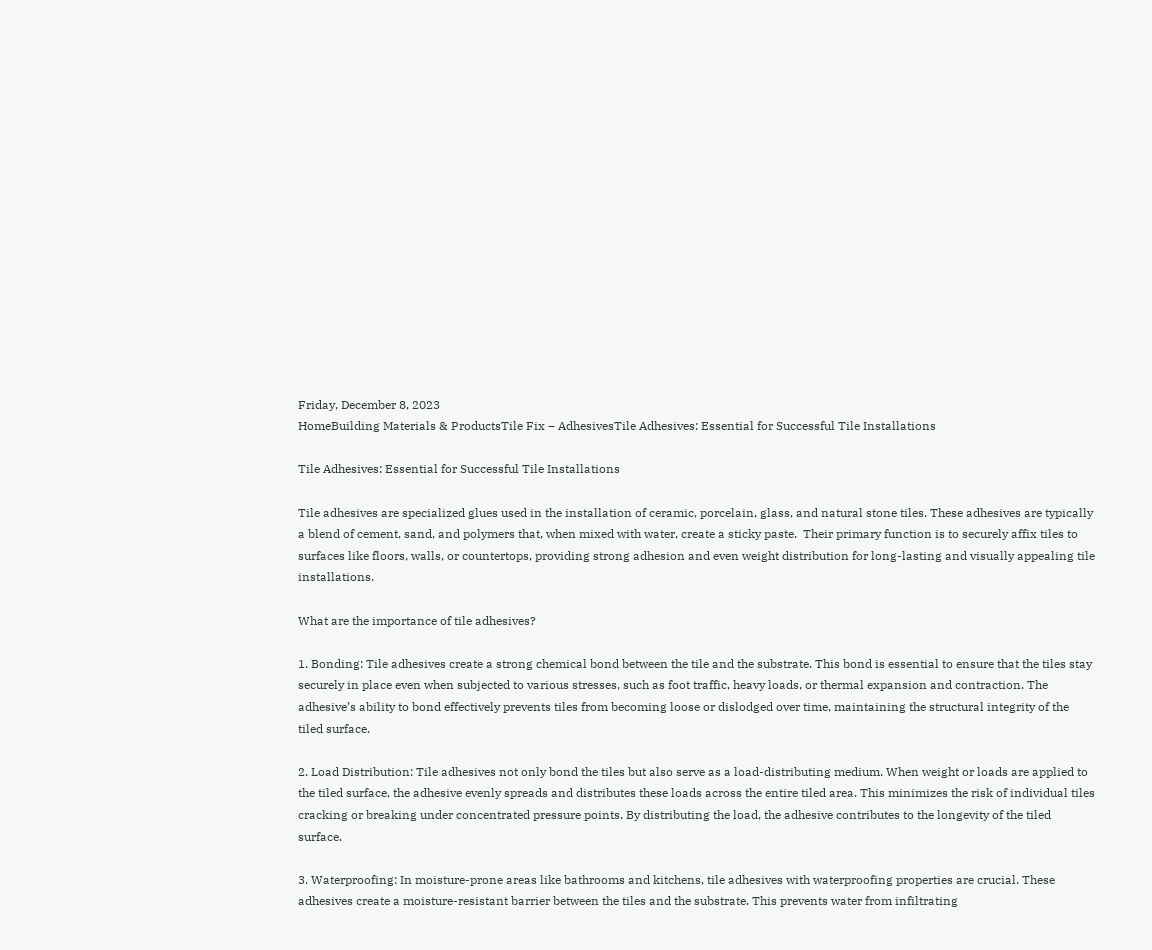Friday, December 8, 2023
HomeBuilding Materials & ProductsTile Fix – AdhesivesTile Adhesives: Essential for Successful Tile Installations

Tile Adhesives: Essential for Successful Tile Installations

Tile adhesives are specialized glues used in the installation of ceramic, porcelain, glass, and natural stone tiles. These adhesives are typically a blend of cement, sand, and polymers that, when mixed with water, create a sticky paste.  Their primary function is to securely affix tiles to surfaces like floors, walls, or countertops, providing strong adhesion and even weight distribution for long-lasting and visually appealing tile installations.

What are the importance of tile adhesives?

1. Bonding: Tile adhesives create a strong chemical bond between the tile and the substrate. This bond is essential to ensure that the tiles stay securely in place even when subjected to various stresses, such as foot traffic, heavy loads, or thermal expansion and contraction. The adhesive’s ability to bond effectively prevents tiles from becoming loose or dislodged over time, maintaining the structural integrity of the tiled surface.

2. Load Distribution: Tile adhesives not only bond the tiles but also serve as a load-distributing medium. When weight or loads are applied to the tiled surface, the adhesive evenly spreads and distributes these loads across the entire tiled area. This minimizes the risk of individual tiles cracking or breaking under concentrated pressure points. By distributing the load, the adhesive contributes to the longevity of the tiled surface.

3. Waterproofing: In moisture-prone areas like bathrooms and kitchens, tile adhesives with waterproofing properties are crucial. These adhesives create a moisture-resistant barrier between the tiles and the substrate. This prevents water from infiltrating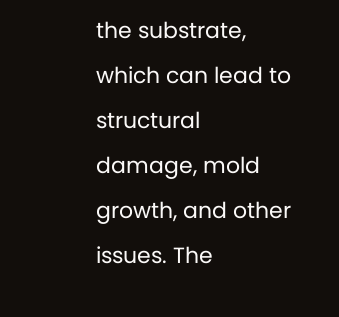the substrate, which can lead to structural damage, mold growth, and other issues. The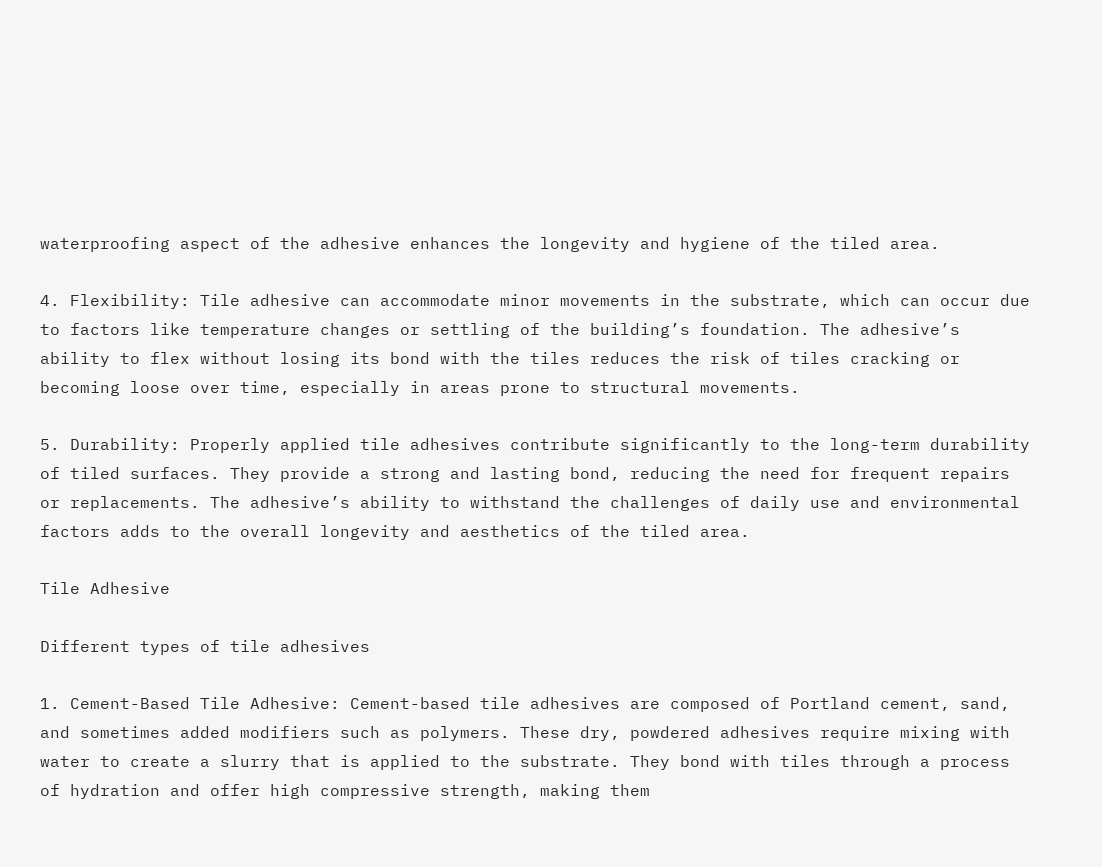waterproofing aspect of the adhesive enhances the longevity and hygiene of the tiled area.

4. Flexibility: Tile adhesive can accommodate minor movements in the substrate, which can occur due to factors like temperature changes or settling of the building’s foundation. The adhesive’s ability to flex without losing its bond with the tiles reduces the risk of tiles cracking or becoming loose over time, especially in areas prone to structural movements.

5. Durability: Properly applied tile adhesives contribute significantly to the long-term durability of tiled surfaces. They provide a strong and lasting bond, reducing the need for frequent repairs or replacements. The adhesive’s ability to withstand the challenges of daily use and environmental factors adds to the overall longevity and aesthetics of the tiled area.

Tile Adhesive

Different types of tile adhesives

1. Cement-Based Tile Adhesive: Cement-based tile adhesives are composed of Portland cement, sand, and sometimes added modifiers such as polymers. These dry, powdered adhesives require mixing with water to create a slurry that is applied to the substrate. They bond with tiles through a process of hydration and offer high compressive strength, making them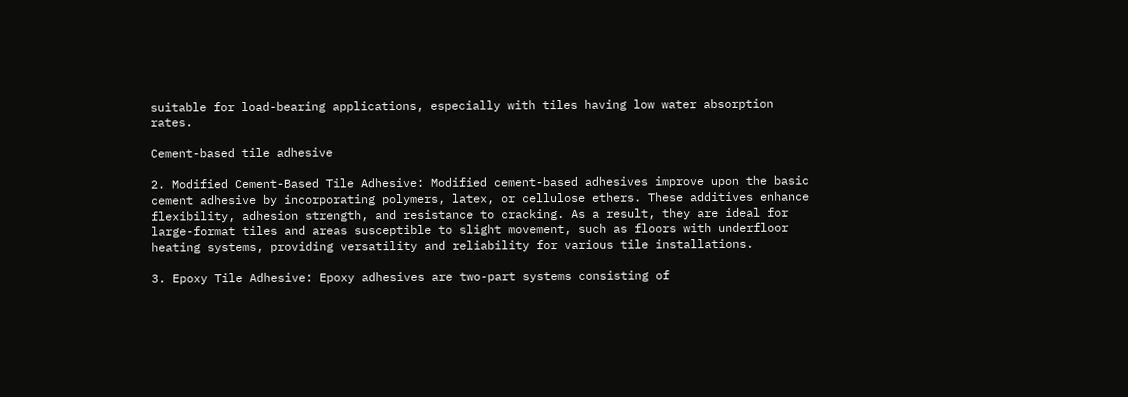suitable for load-bearing applications, especially with tiles having low water absorption rates.

Cement-based tile adhesive

2. Modified Cement-Based Tile Adhesive: Modified cement-based adhesives improve upon the basic cement adhesive by incorporating polymers, latex, or cellulose ethers. These additives enhance flexibility, adhesion strength, and resistance to cracking. As a result, they are ideal for large-format tiles and areas susceptible to slight movement, such as floors with underfloor heating systems, providing versatility and reliability for various tile installations.

3. Epoxy Tile Adhesive: Epoxy adhesives are two-part systems consisting of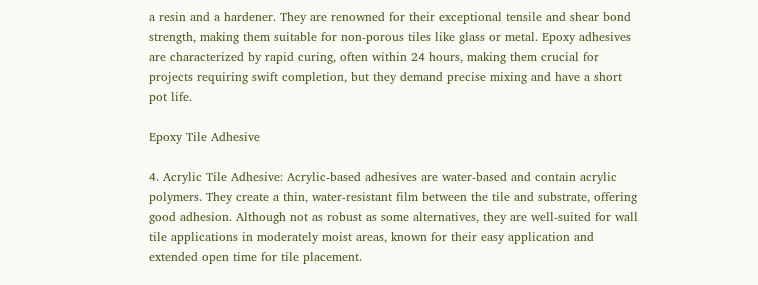a resin and a hardener. They are renowned for their exceptional tensile and shear bond strength, making them suitable for non-porous tiles like glass or metal. Epoxy adhesives are characterized by rapid curing, often within 24 hours, making them crucial for projects requiring swift completion, but they demand precise mixing and have a short pot life.

Epoxy Tile Adhesive

4. Acrylic Tile Adhesive: Acrylic-based adhesives are water-based and contain acrylic polymers. They create a thin, water-resistant film between the tile and substrate, offering good adhesion. Although not as robust as some alternatives, they are well-suited for wall tile applications in moderately moist areas, known for their easy application and extended open time for tile placement.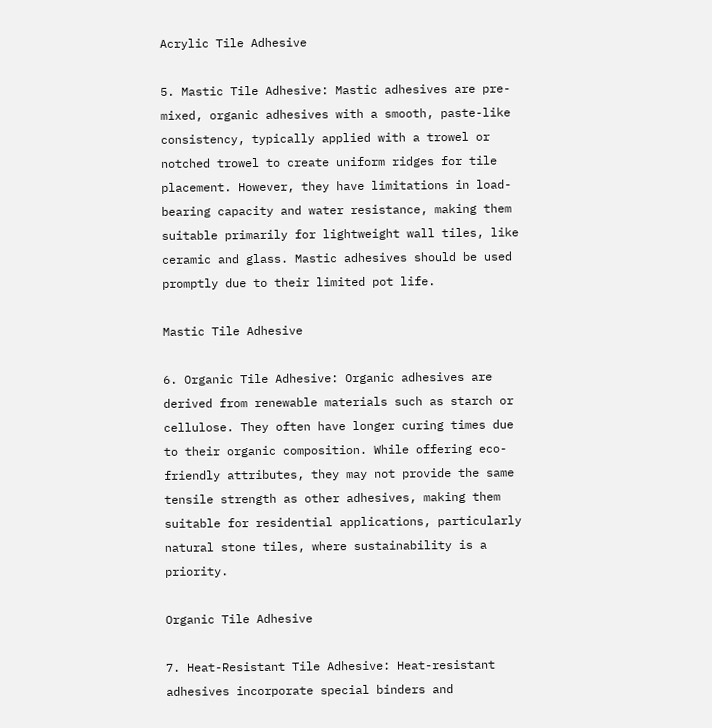Acrylic Tile Adhesive

5. Mastic Tile Adhesive: Mastic adhesives are pre-mixed, organic adhesives with a smooth, paste-like consistency, typically applied with a trowel or notched trowel to create uniform ridges for tile placement. However, they have limitations in load-bearing capacity and water resistance, making them suitable primarily for lightweight wall tiles, like ceramic and glass. Mastic adhesives should be used promptly due to their limited pot life.

Mastic Tile Adhesive

6. Organic Tile Adhesive: Organic adhesives are derived from renewable materials such as starch or cellulose. They often have longer curing times due to their organic composition. While offering eco-friendly attributes, they may not provide the same tensile strength as other adhesives, making them suitable for residential applications, particularly natural stone tiles, where sustainability is a priority.

Organic Tile Adhesive

7. Heat-Resistant Tile Adhesive: Heat-resistant adhesives incorporate special binders and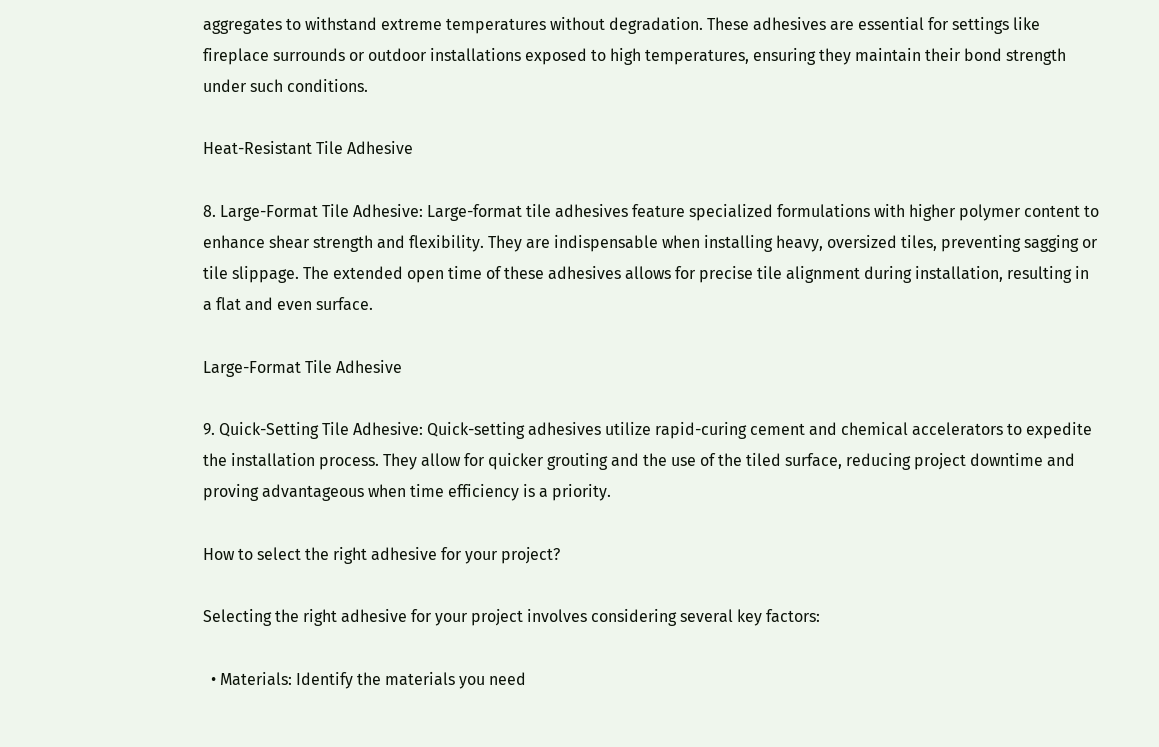aggregates to withstand extreme temperatures without degradation. These adhesives are essential for settings like fireplace surrounds or outdoor installations exposed to high temperatures, ensuring they maintain their bond strength under such conditions.

Heat-Resistant Tile Adhesive

8. Large-Format Tile Adhesive: Large-format tile adhesives feature specialized formulations with higher polymer content to enhance shear strength and flexibility. They are indispensable when installing heavy, oversized tiles, preventing sagging or tile slippage. The extended open time of these adhesives allows for precise tile alignment during installation, resulting in a flat and even surface.

Large-Format Tile Adhesive

9. Quick-Setting Tile Adhesive: Quick-setting adhesives utilize rapid-curing cement and chemical accelerators to expedite the installation process. They allow for quicker grouting and the use of the tiled surface, reducing project downtime and proving advantageous when time efficiency is a priority.

How to select the right adhesive for your project?

Selecting the right adhesive for your project involves considering several key factors:

  • Materials: Identify the materials you need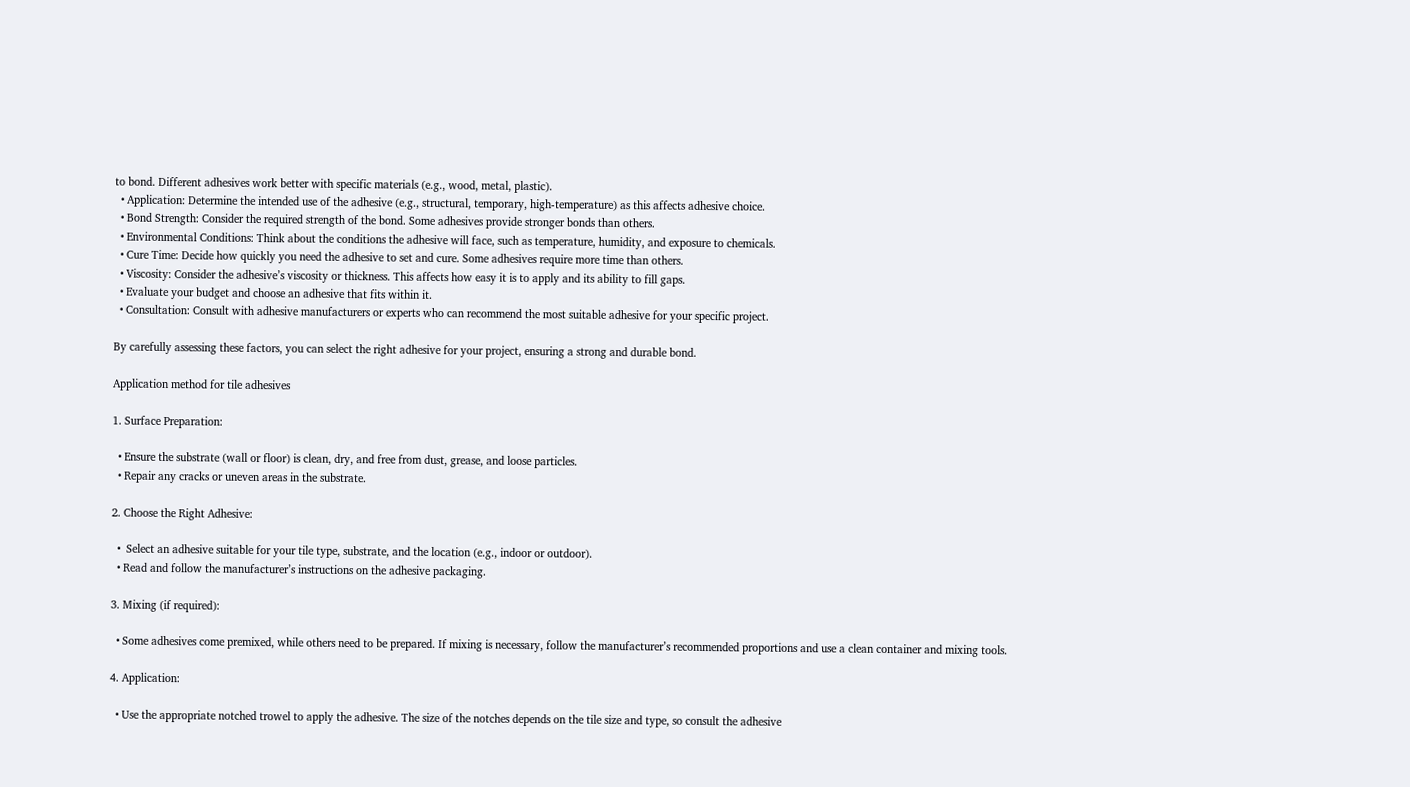to bond. Different adhesives work better with specific materials (e.g., wood, metal, plastic).
  • Application: Determine the intended use of the adhesive (e.g., structural, temporary, high-temperature) as this affects adhesive choice.
  • Bond Strength: Consider the required strength of the bond. Some adhesives provide stronger bonds than others.
  • Environmental Conditions: Think about the conditions the adhesive will face, such as temperature, humidity, and exposure to chemicals.
  • Cure Time: Decide how quickly you need the adhesive to set and cure. Some adhesives require more time than others.
  • Viscosity: Consider the adhesive’s viscosity or thickness. This affects how easy it is to apply and its ability to fill gaps.
  • Evaluate your budget and choose an adhesive that fits within it.
  • Consultation: Consult with adhesive manufacturers or experts who can recommend the most suitable adhesive for your specific project.

By carefully assessing these factors, you can select the right adhesive for your project, ensuring a strong and durable bond.

Application method for tile adhesives

1. Surface Preparation:

  • Ensure the substrate (wall or floor) is clean, dry, and free from dust, grease, and loose particles.
  • Repair any cracks or uneven areas in the substrate.

2. Choose the Right Adhesive:

  •  Select an adhesive suitable for your tile type, substrate, and the location (e.g., indoor or outdoor).
  • Read and follow the manufacturer’s instructions on the adhesive packaging.

3. Mixing (if required):

  • Some adhesives come premixed, while others need to be prepared. If mixing is necessary, follow the manufacturer’s recommended proportions and use a clean container and mixing tools.

4. Application:

  • Use the appropriate notched trowel to apply the adhesive. The size of the notches depends on the tile size and type, so consult the adhesive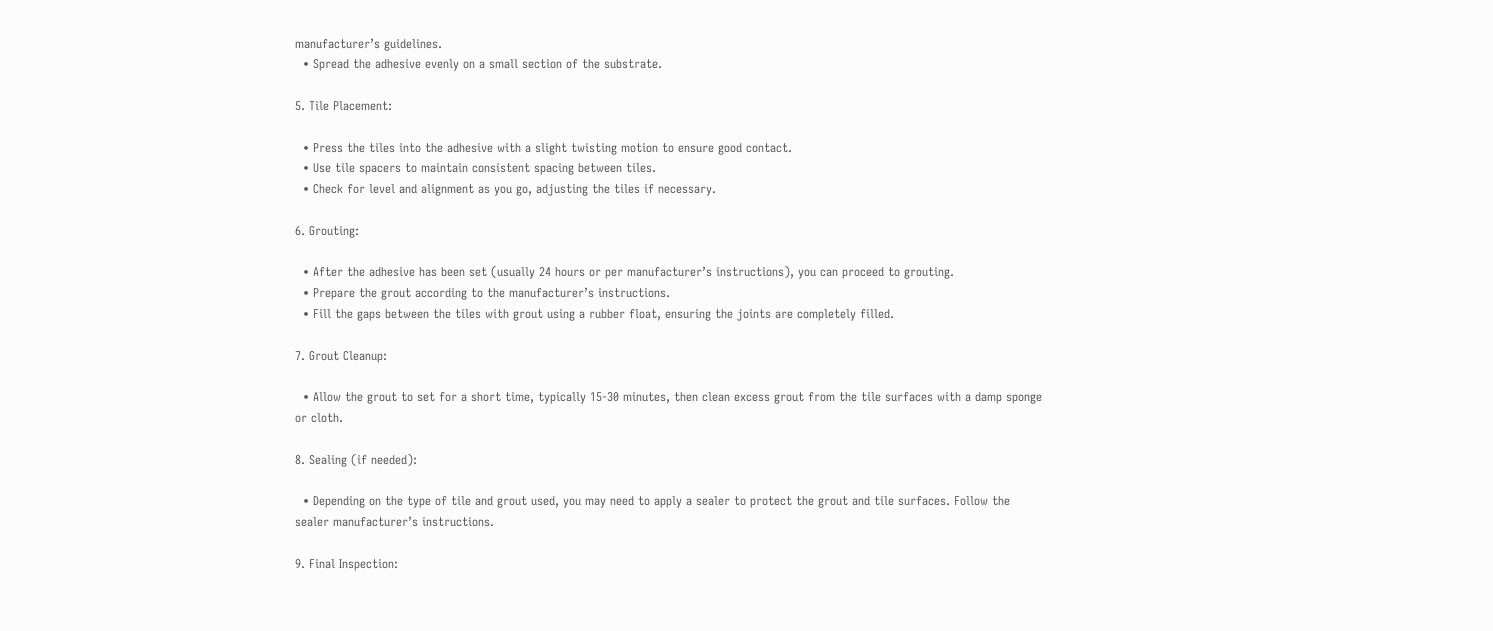manufacturer’s guidelines.
  • Spread the adhesive evenly on a small section of the substrate.

5. Tile Placement:

  • Press the tiles into the adhesive with a slight twisting motion to ensure good contact.
  • Use tile spacers to maintain consistent spacing between tiles.
  • Check for level and alignment as you go, adjusting the tiles if necessary.

6. Grouting:

  • After the adhesive has been set (usually 24 hours or per manufacturer’s instructions), you can proceed to grouting.
  • Prepare the grout according to the manufacturer’s instructions.
  • Fill the gaps between the tiles with grout using a rubber float, ensuring the joints are completely filled.

7. Grout Cleanup:

  • Allow the grout to set for a short time, typically 15-30 minutes, then clean excess grout from the tile surfaces with a damp sponge or cloth.

8. Sealing (if needed):

  • Depending on the type of tile and grout used, you may need to apply a sealer to protect the grout and tile surfaces. Follow the sealer manufacturer’s instructions.

9. Final Inspection: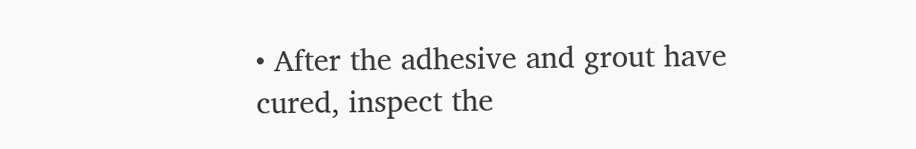• After the adhesive and grout have cured, inspect the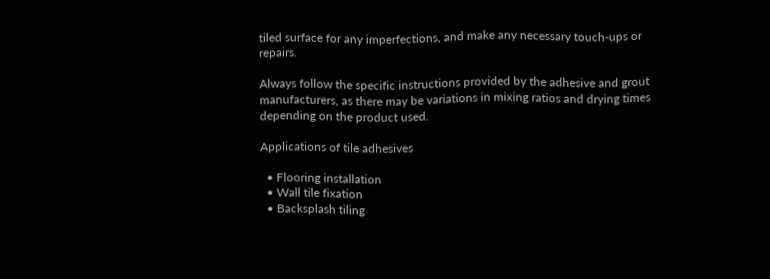tiled surface for any imperfections, and make any necessary touch-ups or repairs.

Always follow the specific instructions provided by the adhesive and grout manufacturers, as there may be variations in mixing ratios and drying times depending on the product used.

Applications of tile adhesives

  • Flooring installation
  • Wall tile fixation
  • Backsplash tiling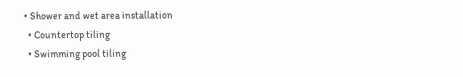• Shower and wet area installation
  • Countertop tiling
  • Swimming pool tiling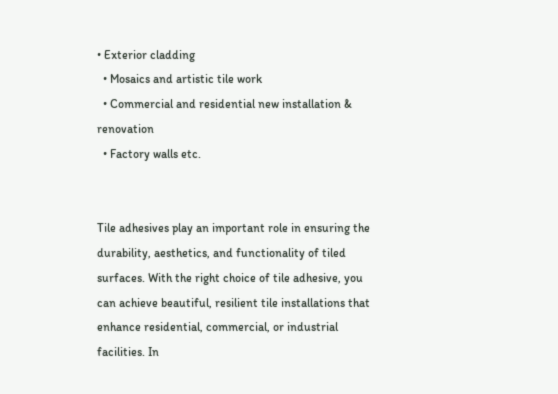• Exterior cladding
  • Mosaics and artistic tile work
  • Commercial and residential new installation & renovation
  • Factory walls etc.


Tile adhesives play an important role in ensuring the durability, aesthetics, and functionality of tiled surfaces. With the right choice of tile adhesive, you can achieve beautiful, resilient tile installations that enhance residential, commercial, or industrial facilities. In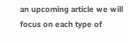an upcoming article we will focus on each type of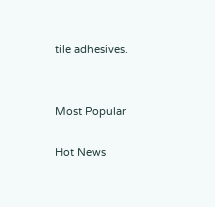tile adhesives.


Most Popular

Hot News